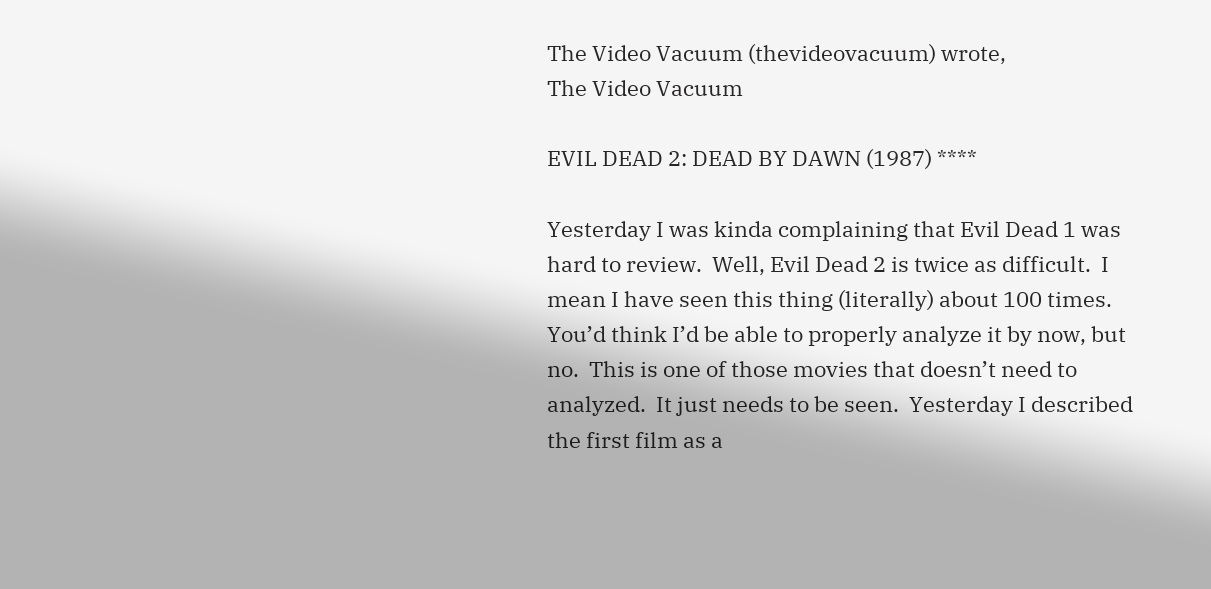The Video Vacuum (thevideovacuum) wrote,
The Video Vacuum

EVIL DEAD 2: DEAD BY DAWN (1987) ****

Yesterday I was kinda complaining that Evil Dead 1 was hard to review.  Well, Evil Dead 2 is twice as difficult.  I mean I have seen this thing (literally) about 100 times.  You’d think I’d be able to properly analyze it by now, but no.  This is one of those movies that doesn’t need to analyzed.  It just needs to be seen.  Yesterday I described the first film as a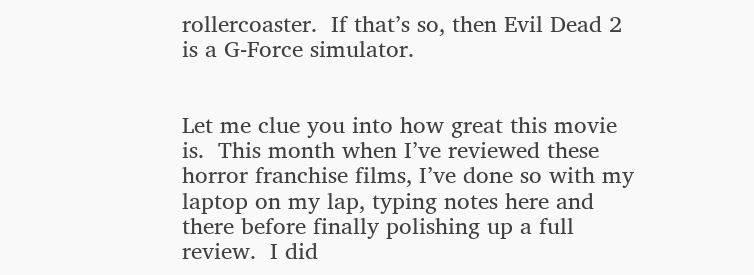rollercoaster.  If that’s so, then Evil Dead 2 is a G-Force simulator.


Let me clue you into how great this movie is.  This month when I’ve reviewed these horror franchise films, I’ve done so with my laptop on my lap, typing notes here and there before finally polishing up a full review.  I did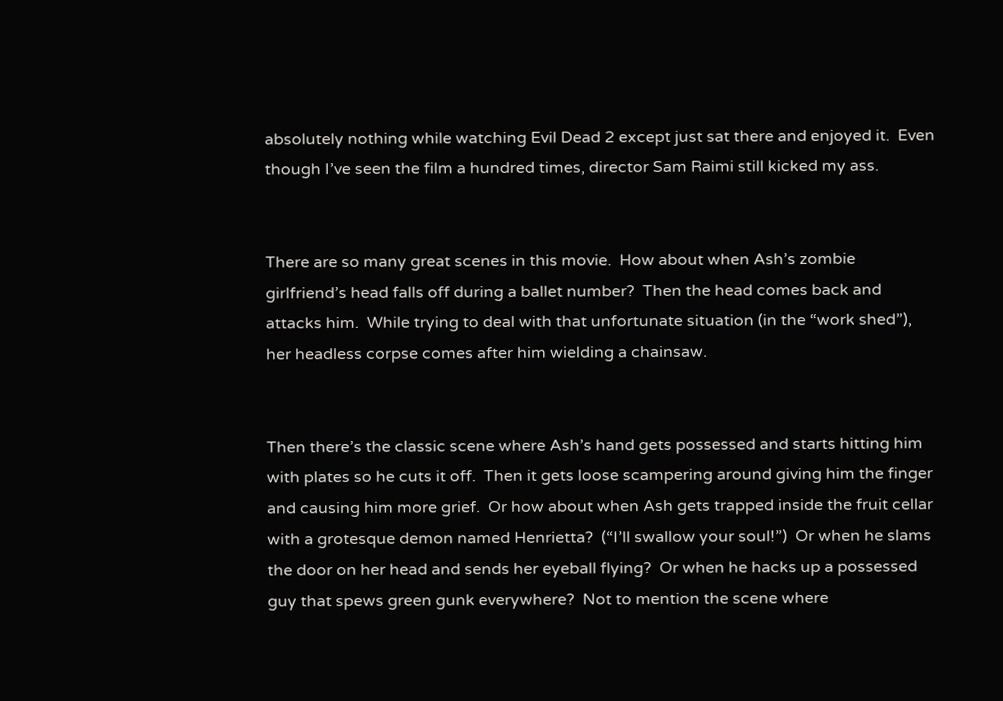absolutely nothing while watching Evil Dead 2 except just sat there and enjoyed it.  Even though I’ve seen the film a hundred times, director Sam Raimi still kicked my ass.


There are so many great scenes in this movie.  How about when Ash’s zombie girlfriend’s head falls off during a ballet number?  Then the head comes back and attacks him.  While trying to deal with that unfortunate situation (in the “work shed”), her headless corpse comes after him wielding a chainsaw.


Then there’s the classic scene where Ash’s hand gets possessed and starts hitting him with plates so he cuts it off.  Then it gets loose scampering around giving him the finger and causing him more grief.  Or how about when Ash gets trapped inside the fruit cellar with a grotesque demon named Henrietta?  (“I’ll swallow your soul!”)  Or when he slams the door on her head and sends her eyeball flying?  Or when he hacks up a possessed guy that spews green gunk everywhere?  Not to mention the scene where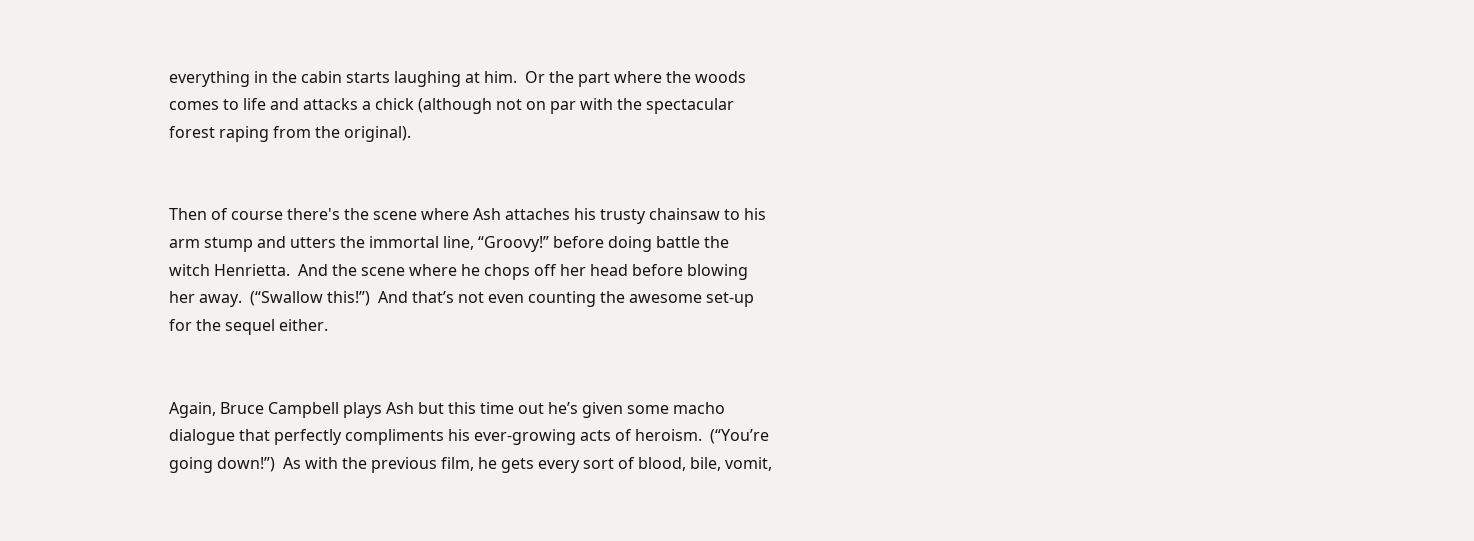everything in the cabin starts laughing at him.  Or the part where the woods comes to life and attacks a chick (although not on par with the spectacular forest raping from the original).


Then of course there's the scene where Ash attaches his trusty chainsaw to his arm stump and utters the immortal line, “Groovy!” before doing battle the witch Henrietta.  And the scene where he chops off her head before blowing her away.  (“Swallow this!”)  And that’s not even counting the awesome set-up for the sequel either.


Again, Bruce Campbell plays Ash but this time out he’s given some macho dialogue that perfectly compliments his ever-growing acts of heroism.  (“You’re going down!”)  As with the previous film, he gets every sort of blood, bile, vomit,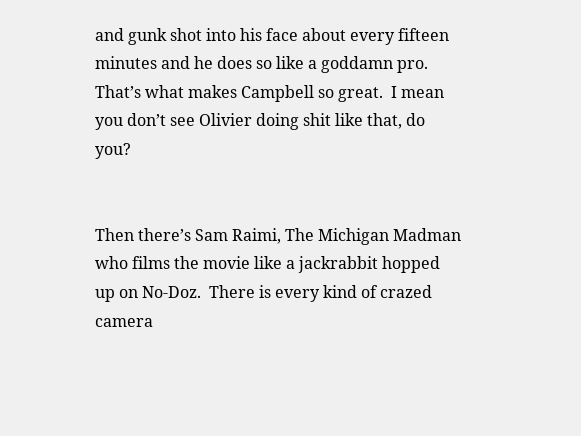and gunk shot into his face about every fifteen minutes and he does so like a goddamn pro.  That’s what makes Campbell so great.  I mean you don’t see Olivier doing shit like that, do you?


Then there’s Sam Raimi, The Michigan Madman who films the movie like a jackrabbit hopped up on No-Doz.  There is every kind of crazed camera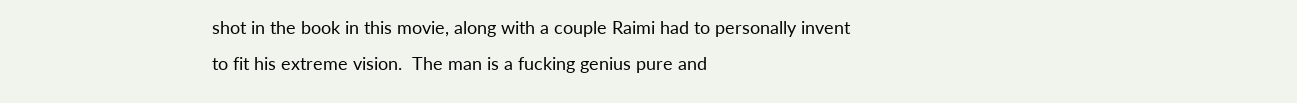shot in the book in this movie, along with a couple Raimi had to personally invent to fit his extreme vision.  The man is a fucking genius pure and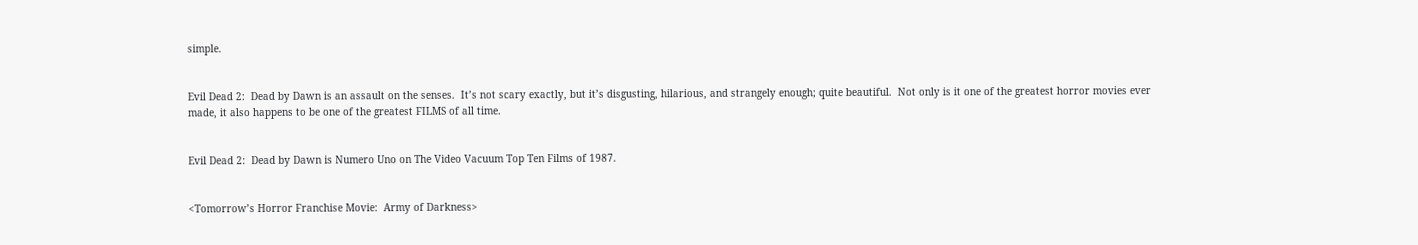simple.


Evil Dead 2:  Dead by Dawn is an assault on the senses.  It’s not scary exactly, but it’s disgusting, hilarious, and strangely enough; quite beautiful.  Not only is it one of the greatest horror movies ever made, it also happens to be one of the greatest FILMS of all time.


Evil Dead 2:  Dead by Dawn is Numero Uno on The Video Vacuum Top Ten Films of 1987.


<Tomorrow’s Horror Franchise Movie:  Army of Darkness>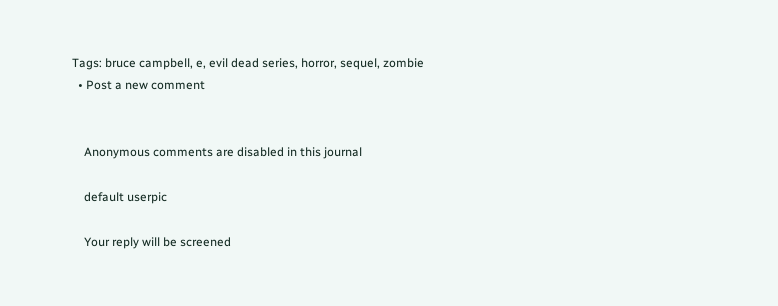Tags: bruce campbell, e, evil dead series, horror, sequel, zombie
  • Post a new comment


    Anonymous comments are disabled in this journal

    default userpic

    Your reply will be screened